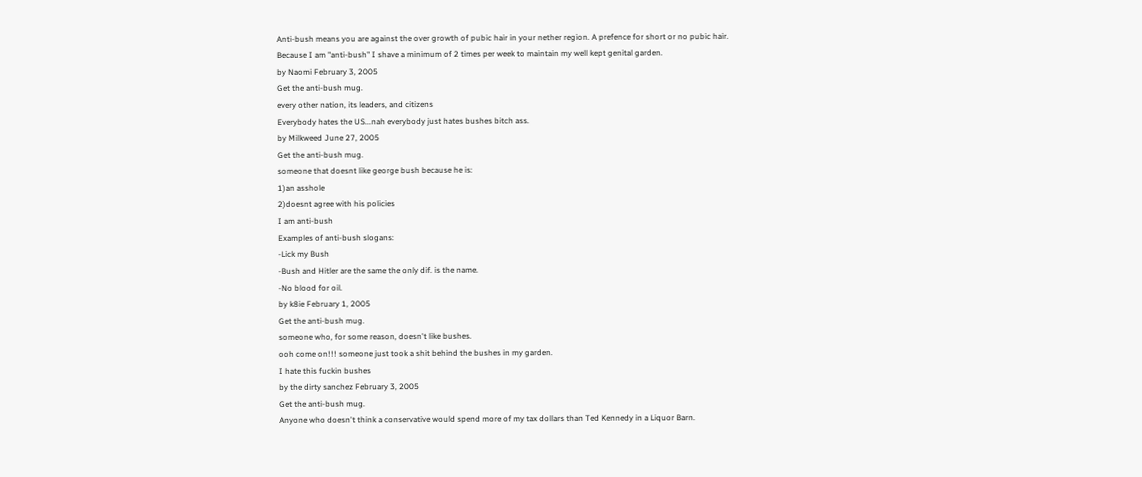Anti-bush means you are against the over growth of pubic hair in your nether region. A prefence for short or no pubic hair.
Because I am "anti-bush" I shave a minimum of 2 times per week to maintain my well kept genital garden.
by Naomi February 3, 2005
Get the anti-bush mug.
every other nation, its leaders, and citizens
Everybody hates the US...nah everybody just hates bushes bitch ass.
by Milkweed June 27, 2005
Get the anti-bush mug.
someone that doesnt like george bush because he is:
1)an asshole
2)doesnt agree with his policies
I am anti-bush
Examples of anti-bush slogans:
-Lick my Bush
-Bush and Hitler are the same the only dif. is the name.
-No blood for oil.
by k8ie February 1, 2005
Get the anti-bush mug.
someone who, for some reason, doesn't like bushes.
ooh come on!!! someone just took a shit behind the bushes in my garden.
I hate this fuckin bushes
by the dirty sanchez February 3, 2005
Get the anti-bush mug.
Anyone who doesn't think a conservative would spend more of my tax dollars than Ted Kennedy in a Liquor Barn.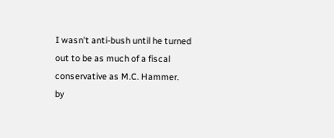I wasn't anti-bush until he turned out to be as much of a fiscal conservative as M.C. Hammer.
by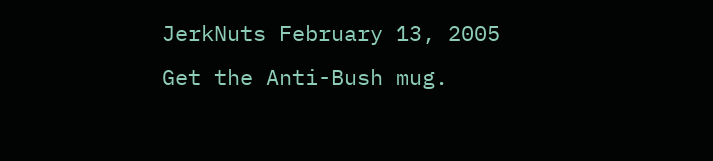JerkNuts February 13, 2005
Get the Anti-Bush mug.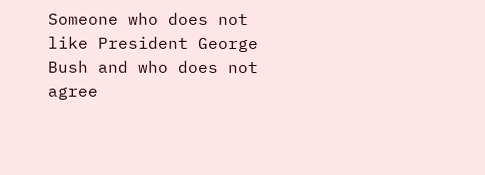Someone who does not like President George Bush and who does not agree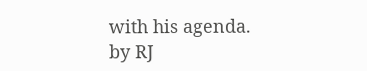with his agenda.
by RJ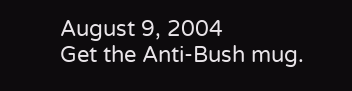August 9, 2004
Get the Anti-Bush mug.